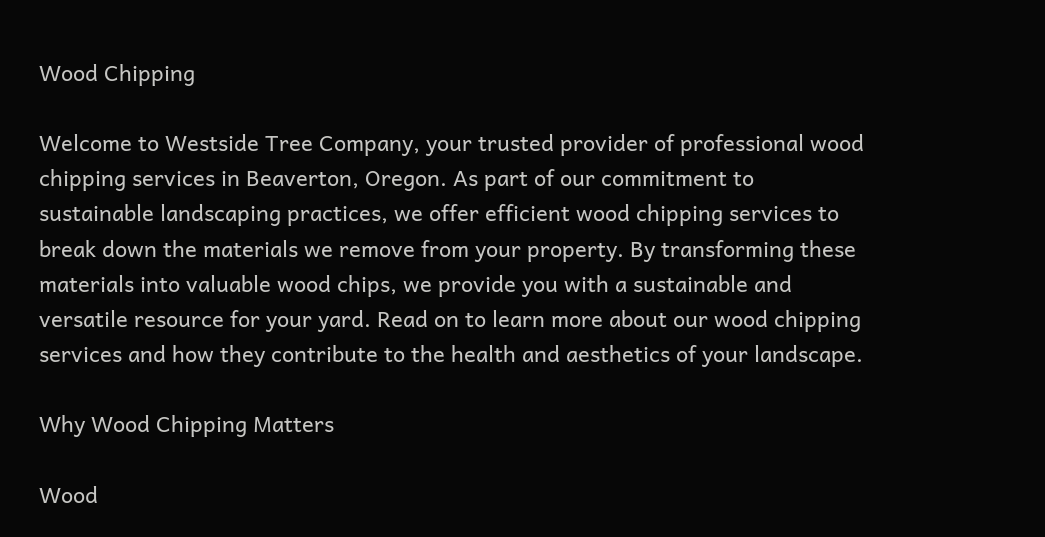Wood Chipping

Welcome to Westside Tree Company, your trusted provider of professional wood chipping services in Beaverton, Oregon. As part of our commitment to sustainable landscaping practices, we offer efficient wood chipping services to break down the materials we remove from your property. By transforming these materials into valuable wood chips, we provide you with a sustainable and versatile resource for your yard. Read on to learn more about our wood chipping services and how they contribute to the health and aesthetics of your landscape.

Why Wood Chipping Matters

Wood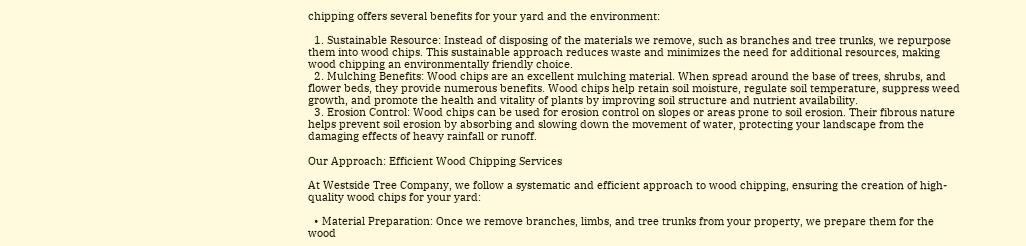chipping offers several benefits for your yard and the environment:

  1. Sustainable Resource: Instead of disposing of the materials we remove, such as branches and tree trunks, we repurpose them into wood chips. This sustainable approach reduces waste and minimizes the need for additional resources, making wood chipping an environmentally friendly choice.
  2. Mulching Benefits: Wood chips are an excellent mulching material. When spread around the base of trees, shrubs, and flower beds, they provide numerous benefits. Wood chips help retain soil moisture, regulate soil temperature, suppress weed growth, and promote the health and vitality of plants by improving soil structure and nutrient availability.
  3. Erosion Control: Wood chips can be used for erosion control on slopes or areas prone to soil erosion. Their fibrous nature helps prevent soil erosion by absorbing and slowing down the movement of water, protecting your landscape from the damaging effects of heavy rainfall or runoff.

Our Approach: Efficient Wood Chipping Services

At Westside Tree Company, we follow a systematic and efficient approach to wood chipping, ensuring the creation of high-quality wood chips for your yard:

  • Material Preparation: Once we remove branches, limbs, and tree trunks from your property, we prepare them for the wood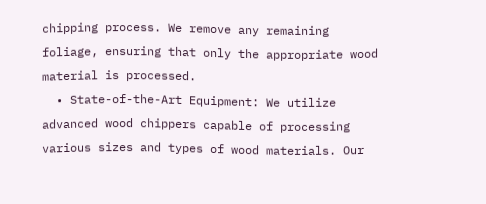chipping process. We remove any remaining foliage, ensuring that only the appropriate wood material is processed.
  • State-of-the-Art Equipment: We utilize advanced wood chippers capable of processing various sizes and types of wood materials. Our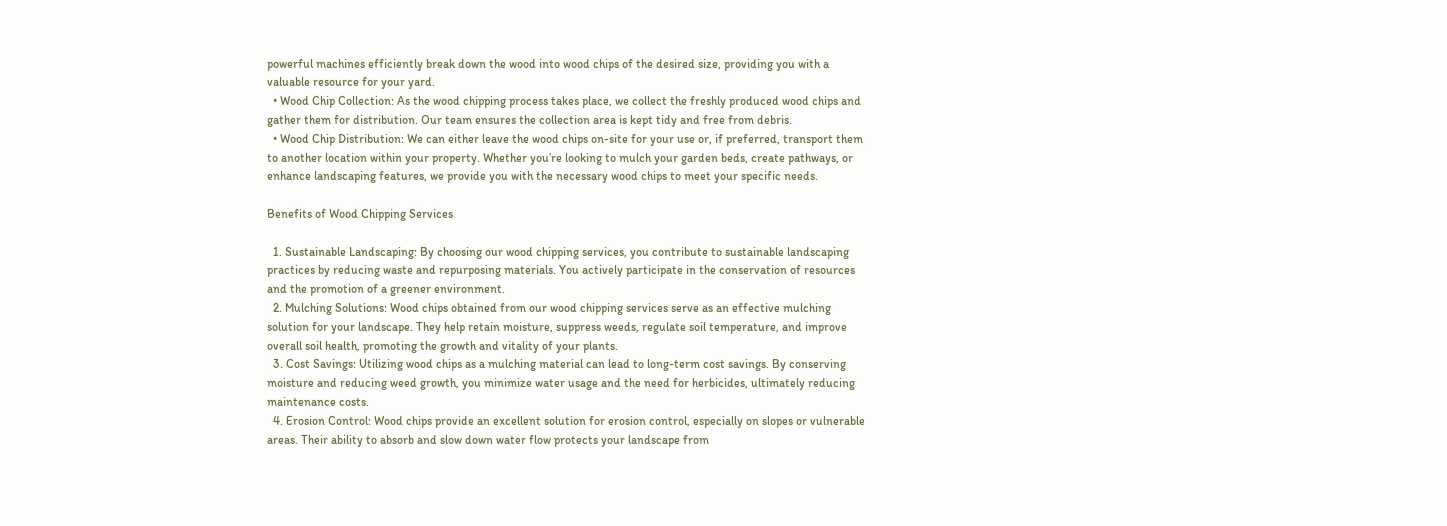powerful machines efficiently break down the wood into wood chips of the desired size, providing you with a valuable resource for your yard.
  • Wood Chip Collection: As the wood chipping process takes place, we collect the freshly produced wood chips and gather them for distribution. Our team ensures the collection area is kept tidy and free from debris.
  • Wood Chip Distribution: We can either leave the wood chips on-site for your use or, if preferred, transport them to another location within your property. Whether you’re looking to mulch your garden beds, create pathways, or enhance landscaping features, we provide you with the necessary wood chips to meet your specific needs.

Benefits of Wood Chipping Services

  1. Sustainable Landscaping: By choosing our wood chipping services, you contribute to sustainable landscaping practices by reducing waste and repurposing materials. You actively participate in the conservation of resources and the promotion of a greener environment.
  2. Mulching Solutions: Wood chips obtained from our wood chipping services serve as an effective mulching solution for your landscape. They help retain moisture, suppress weeds, regulate soil temperature, and improve overall soil health, promoting the growth and vitality of your plants.
  3. Cost Savings: Utilizing wood chips as a mulching material can lead to long-term cost savings. By conserving moisture and reducing weed growth, you minimize water usage and the need for herbicides, ultimately reducing maintenance costs.
  4. Erosion Control: Wood chips provide an excellent solution for erosion control, especially on slopes or vulnerable areas. Their ability to absorb and slow down water flow protects your landscape from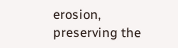erosion, preserving the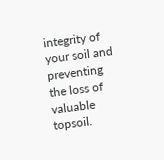integrity of your soil and preventing the loss of valuable topsoil.